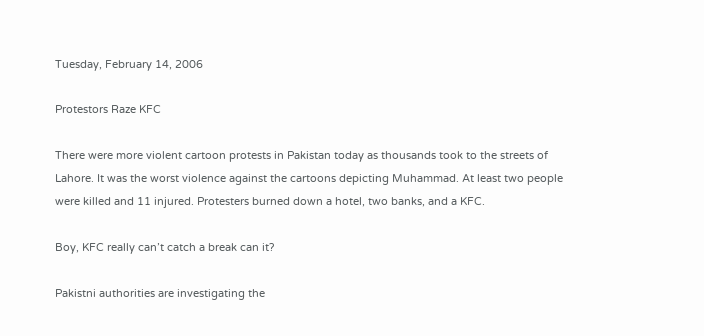Tuesday, February 14, 2006

Protestors Raze KFC

There were more violent cartoon protests in Pakistan today as thousands took to the streets of Lahore. It was the worst violence against the cartoons depicting Muhammad. At least two people were killed and 11 injured. Protesters burned down a hotel, two banks, and a KFC.

Boy, KFC really can’t catch a break can it?

Pakistni authorities are investigating the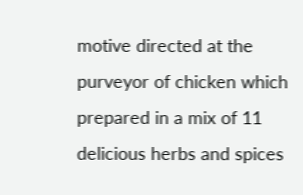motive directed at the purveyor of chicken which prepared in a mix of 11 delicious herbs and spices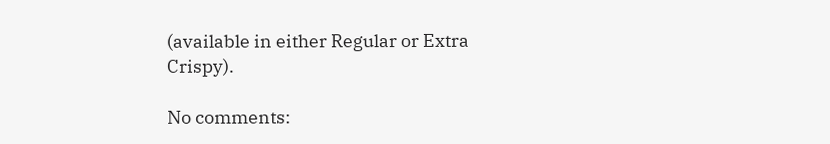(available in either Regular or Extra Crispy).

No comments: